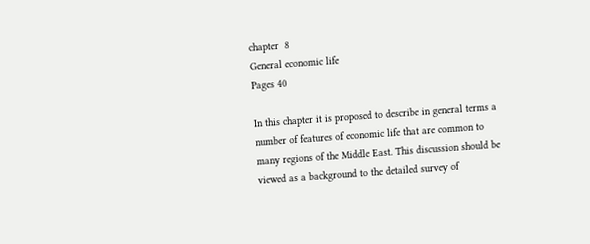chapter  8
General economic life
Pages 40

In this chapter it is proposed to describe in general terms a number of features of economic life that are common to many regions of the Middle East. This discussion should be viewed as a background to the detailed survey of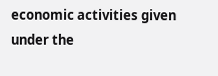economic activities given under the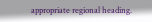appropriate regional heading.